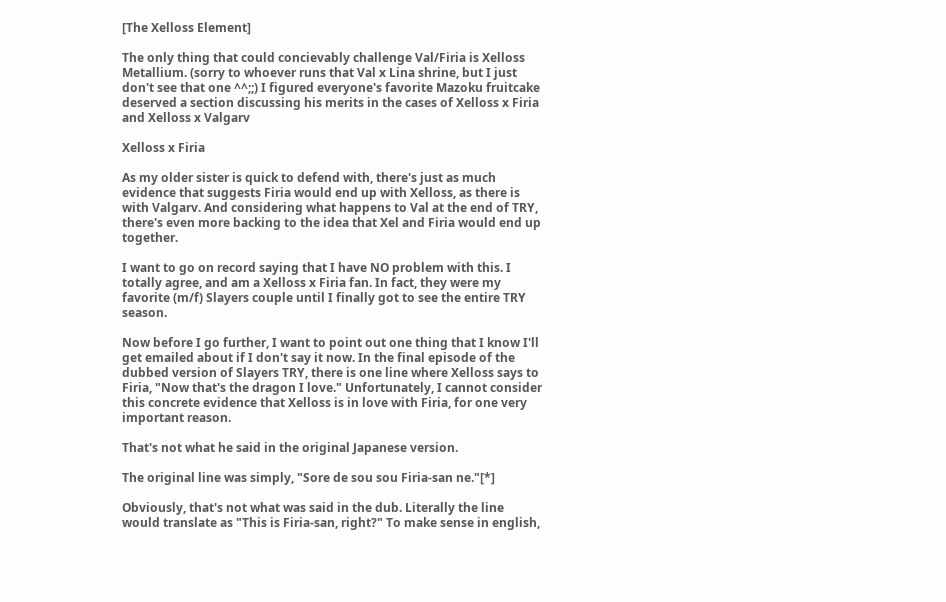[The Xelloss Element]

The only thing that could concievably challenge Val/Firia is Xelloss Metallium. (sorry to whoever runs that Val x Lina shrine, but I just don't see that one ^^;;) I figured everyone's favorite Mazoku fruitcake deserved a section discussing his merits in the cases of Xelloss x Firia and Xelloss x Valgarv

Xelloss x Firia

As my older sister is quick to defend with, there's just as much evidence that suggests Firia would end up with Xelloss, as there is with Valgarv. And considering what happens to Val at the end of TRY, there's even more backing to the idea that Xel and Firia would end up together.

I want to go on record saying that I have NO problem with this. I totally agree, and am a Xelloss x Firia fan. In fact, they were my favorite (m/f) Slayers couple until I finally got to see the entire TRY season.

Now before I go further, I want to point out one thing that I know I'll get emailed about if I don't say it now. In the final episode of the dubbed version of Slayers TRY, there is one line where Xelloss says to Firia, "Now that's the dragon I love." Unfortunately, I cannot consider this concrete evidence that Xelloss is in love with Firia, for one very important reason.

That's not what he said in the original Japanese version.

The original line was simply, "Sore de sou sou Firia-san ne."[*]

Obviously, that's not what was said in the dub. Literally the line would translate as "This is Firia-san, right?" To make sense in english,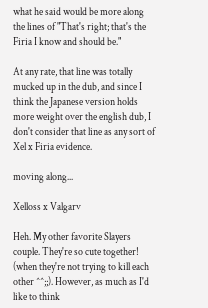what he said would be more along the lines of "That's right; that's the Firia I know and should be."

At any rate, that line was totally mucked up in the dub, and since I think the Japanese version holds more weight over the english dub, I don't consider that line as any sort of Xel x Firia evidence.

moving along...

Xelloss x Valgarv

Heh. My other favorite Slayers couple. They're so cute together! (when they're not trying to kill each other ^^;;). However, as much as I'd like to think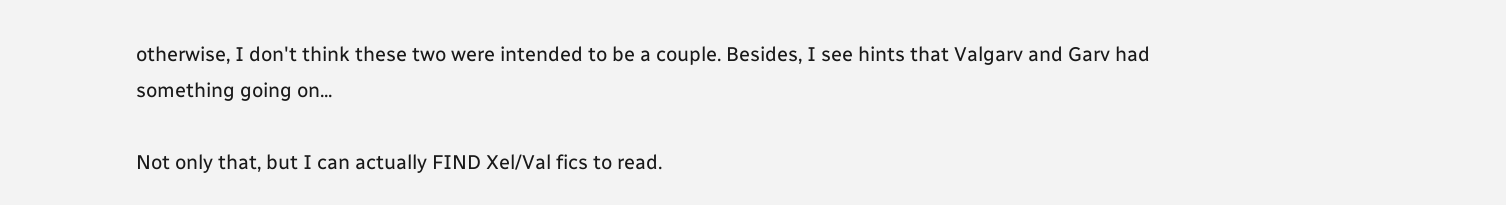otherwise, I don't think these two were intended to be a couple. Besides, I see hints that Valgarv and Garv had something going on...

Not only that, but I can actually FIND Xel/Val fics to read.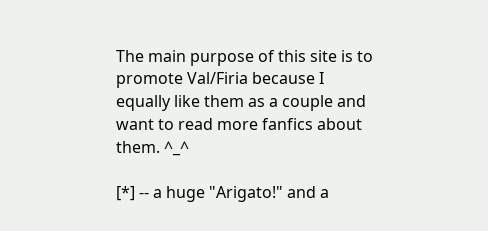The main purpose of this site is to promote Val/Firia because I equally like them as a couple and want to read more fanfics about them. ^_^

[*] -- a huge "Arigato!" and a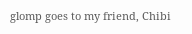glomp goes to my friend, Chibi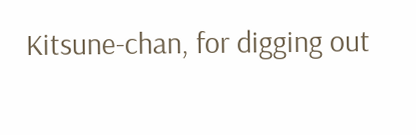Kitsune-chan, for digging out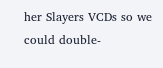her Slayers VCDs so we could double-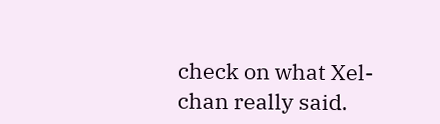check on what Xel-chan really said.